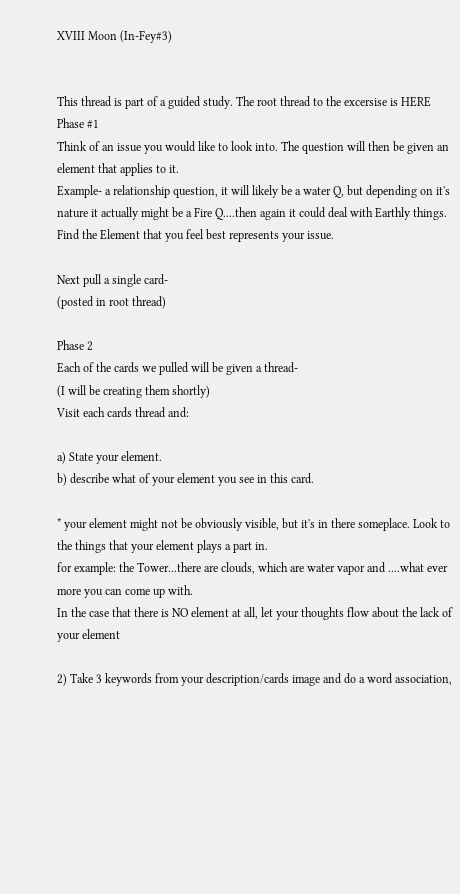XVIII Moon (In-Fey#3)


This thread is part of a guided study. The root thread to the excersise is HERE
Phase #1
Think of an issue you would like to look into. The question will then be given an element that applies to it.
Example- a relationship question, it will likely be a water Q, but depending on it's nature it actually might be a Fire Q....then again it could deal with Earthly things. Find the Element that you feel best represents your issue.

Next pull a single card-
(posted in root thread)

Phase 2
Each of the cards we pulled will be given a thread-
(I will be creating them shortly)
Visit each cards thread and:

a) State your element.
b) describe what of your element you see in this card.

* your element might not be obviously visible, but it's in there someplace. Look to the things that your element plays a part in.
for example: the Tower...there are clouds, which are water vapor and ....what ever more you can come up with.
In the case that there is NO element at all, let your thoughts flow about the lack of your element

2) Take 3 keywords from your description/cards image and do a word association,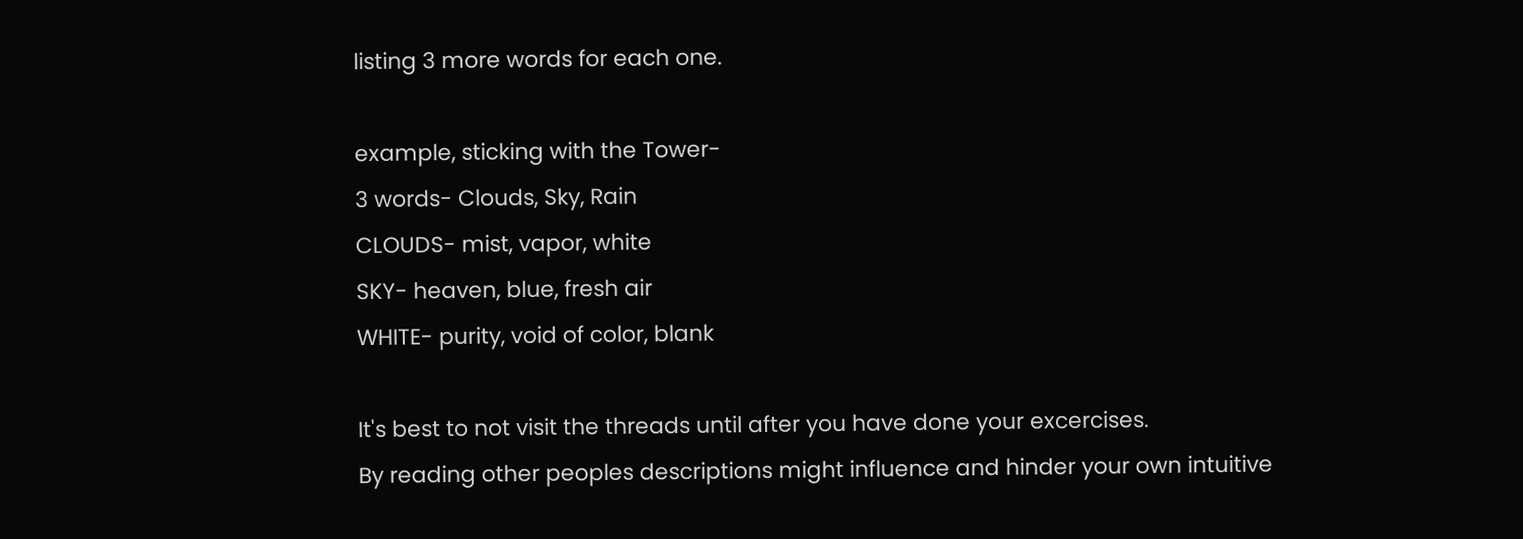listing 3 more words for each one.

example, sticking with the Tower-
3 words- Clouds, Sky, Rain
CLOUDS- mist, vapor, white
SKY- heaven, blue, fresh air
WHITE- purity, void of color, blank

It's best to not visit the threads until after you have done your excercises.
By reading other peoples descriptions might influence and hinder your own intuitive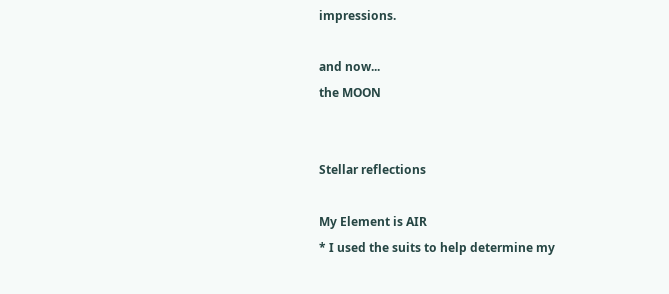impressions.

and now...
the MOON


Stellar reflections

My Element is AIR
* I used the suits to help determine my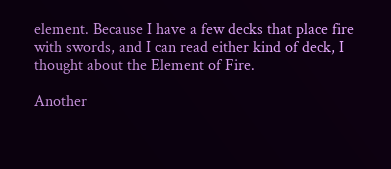element. Because I have a few decks that place fire with swords, and I can read either kind of deck, I thought about the Element of Fire.

Another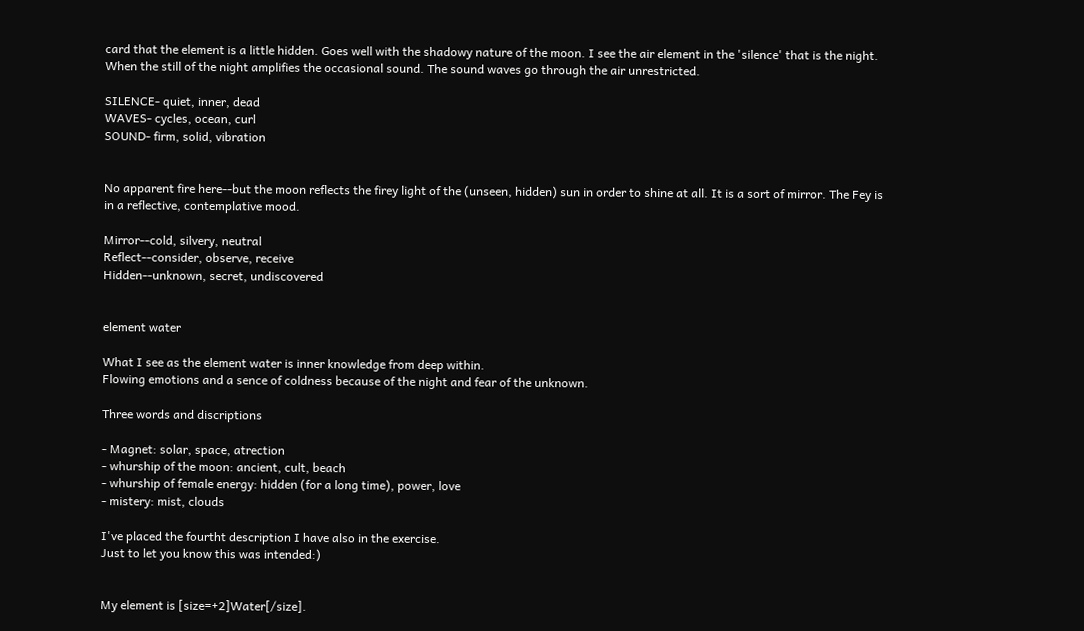card that the element is a little hidden. Goes well with the shadowy nature of the moon. I see the air element in the 'silence' that is the night. When the still of the night amplifies the occasional sound. The sound waves go through the air unrestricted.

SILENCE- quiet, inner, dead
WAVES- cycles, ocean, curl
SOUND- firm, solid, vibration


No apparent fire here--but the moon reflects the firey light of the (unseen, hidden) sun in order to shine at all. It is a sort of mirror. The Fey is in a reflective, contemplative mood.

Mirror--cold, silvery, neutral
Reflect--consider, observe, receive
Hidden--unknown, secret, undiscovered


element water

What I see as the element water is inner knowledge from deep within.
Flowing emotions and a sence of coldness because of the night and fear of the unknown.

Three words and discriptions

- Magnet: solar, space, atrection
- whurship of the moon: ancient, cult, beach
- whurship of female energy: hidden (for a long time), power, love
- mistery: mist, clouds

I've placed the fourtht description I have also in the exercise.
Just to let you know this was intended:)


My element is [size=+2]Water[/size].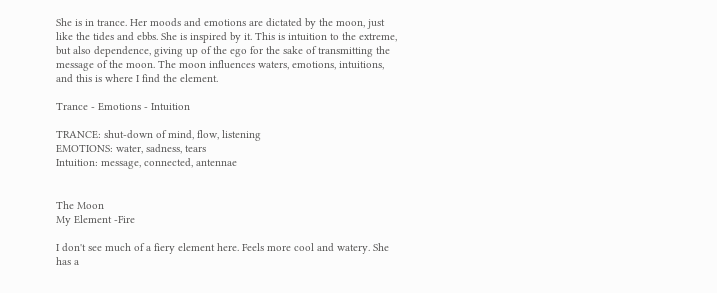She is in trance. Her moods and emotions are dictated by the moon, just like the tides and ebbs. She is inspired by it. This is intuition to the extreme, but also dependence, giving up of the ego for the sake of transmitting the message of the moon. The moon influences waters, emotions, intuitions, and this is where I find the element.

Trance - Emotions - Intuition

TRANCE: shut-down of mind, flow, listening
EMOTIONS: water, sadness, tears
Intuition: message, connected, antennae


The Moon
My Element -Fire

I don't see much of a fiery element here. Feels more cool and watery. She has a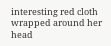interesting red cloth wrapped around her head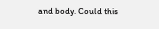and body. Could this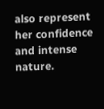also represent her confidence and intense nature.